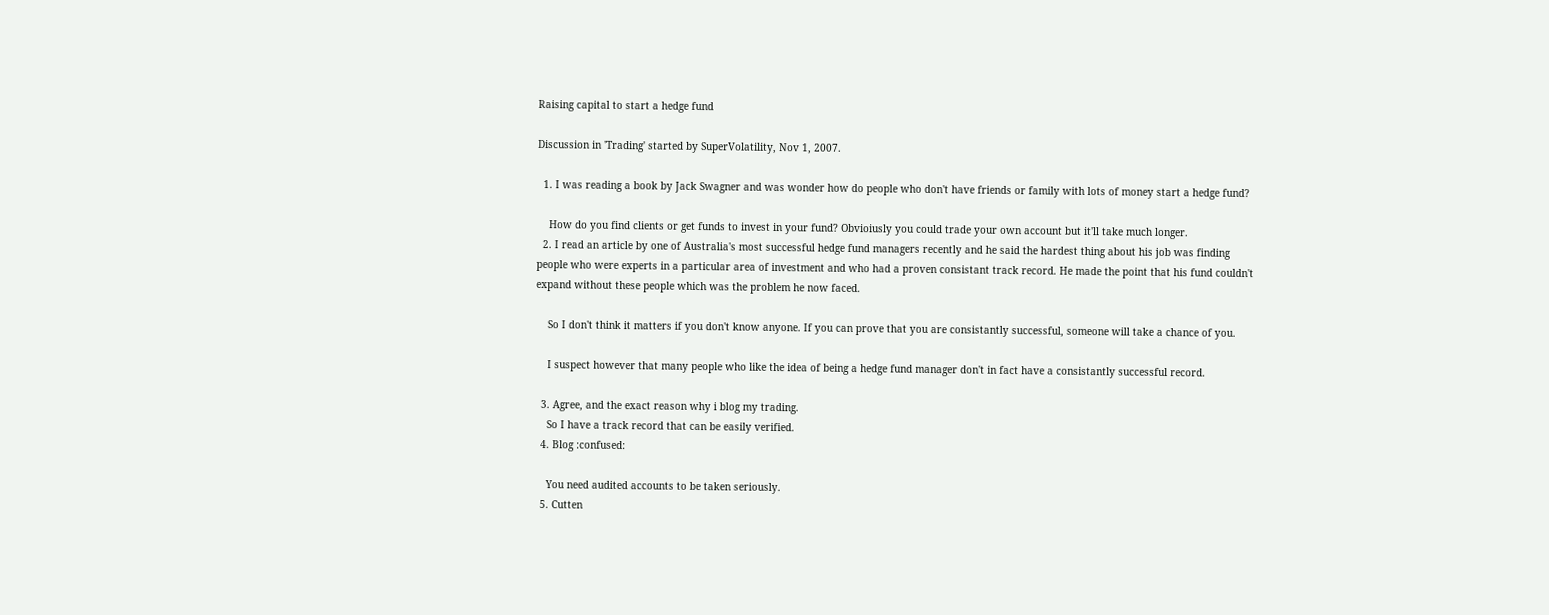Raising capital to start a hedge fund

Discussion in 'Trading' started by SuperVolatility, Nov 1, 2007.

  1. I was reading a book by Jack Swagner and was wonder how do people who don't have friends or family with lots of money start a hedge fund?

    How do you find clients or get funds to invest in your fund? Obvioiusly you could trade your own account but it'll take much longer.
  2. I read an article by one of Australia's most successful hedge fund managers recently and he said the hardest thing about his job was finding people who were experts in a particular area of investment and who had a proven consistant track record. He made the point that his fund couldn't expand without these people which was the problem he now faced.

    So I don't think it matters if you don't know anyone. If you can prove that you are consistantly successful, someone will take a chance of you.

    I suspect however that many people who like the idea of being a hedge fund manager don't in fact have a consistantly successful record.

  3. Agree, and the exact reason why i blog my trading.
    So I have a track record that can be easily verified.
  4. Blog :confused:

    You need audited accounts to be taken seriously.
  5. Cutten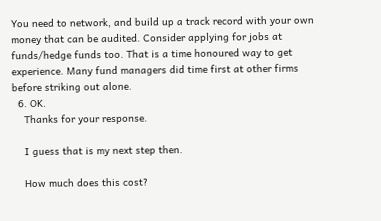You need to network, and build up a track record with your own money that can be audited. Consider applying for jobs at funds/hedge funds too. That is a time honoured way to get experience. Many fund managers did time first at other firms before striking out alone.
  6. OK.
    Thanks for your response.

    I guess that is my next step then.

    How much does this cost?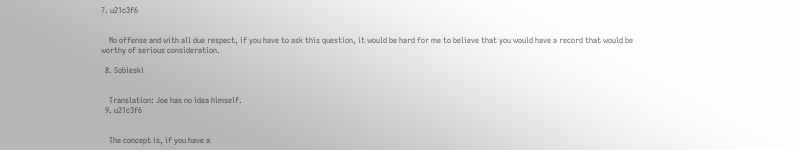7. u21c3f6


    No offense and with all due respect, if you have to ask this question, it would be hard for me to believe that you would have a record that would be worthy of serious consideration.

  8. Sobieski


    Translation: Joe has no idea himself.
  9. u21c3f6


    The concept is, if you have a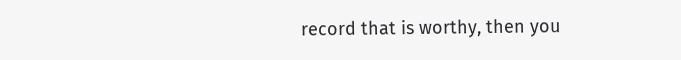record that is worthy, then you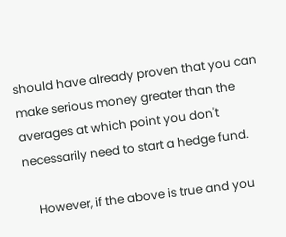should have already proven that you can make serious money greater than the averages at which point you don't necessarily need to start a hedge fund.

    However, if the above is true and you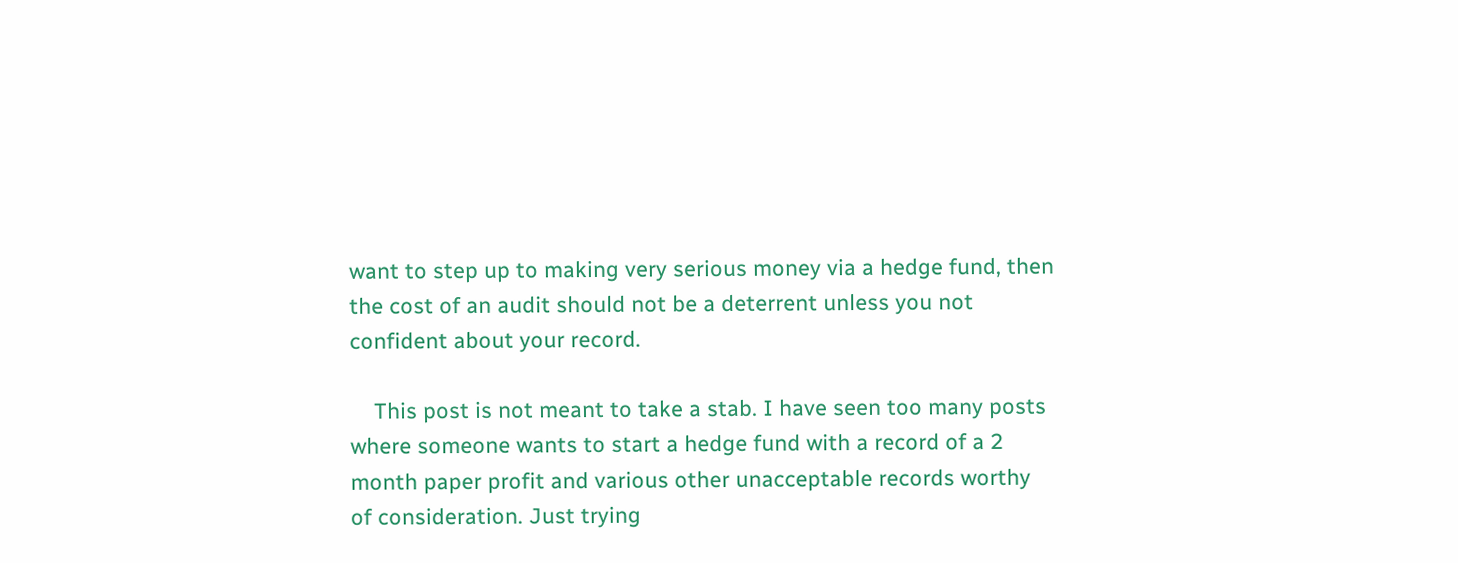want to step up to making very serious money via a hedge fund, then the cost of an audit should not be a deterrent unless you not confident about your record.

    This post is not meant to take a stab. I have seen too many posts where someone wants to start a hedge fund with a record of a 2 month paper profit and various other unacceptable records worthy of consideration. Just trying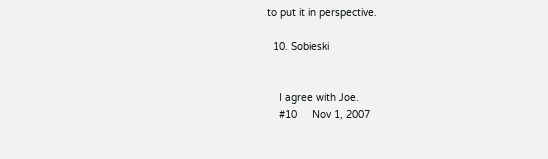to put it in perspective.

  10. Sobieski


    I agree with Joe.
    #10     Nov 1, 2007